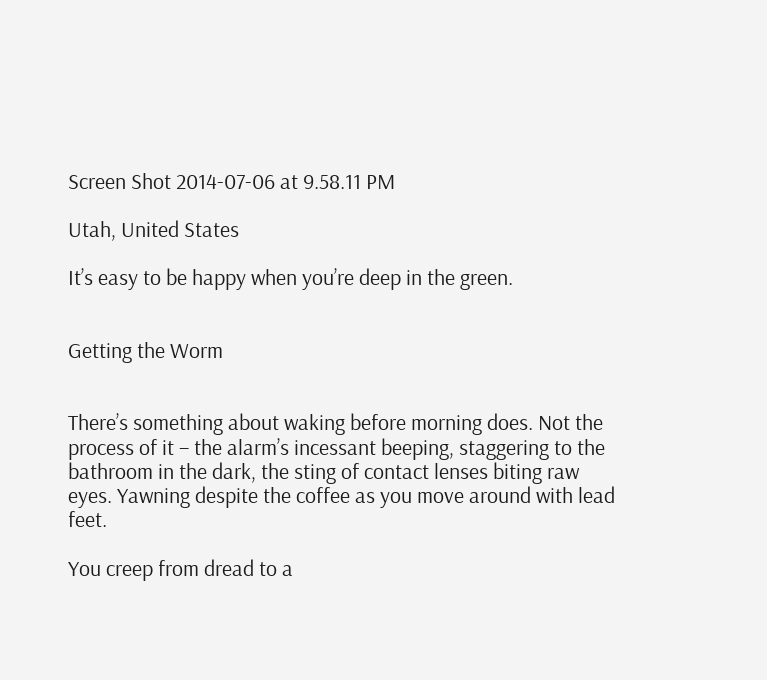Screen Shot 2014-07-06 at 9.58.11 PM

Utah, United States

It’s easy to be happy when you’re deep in the green.


Getting the Worm


There’s something about waking before morning does. Not the process of it – the alarm’s incessant beeping, staggering to the bathroom in the dark, the sting of contact lenses biting raw eyes. Yawning despite the coffee as you move around with lead feet.

You creep from dread to a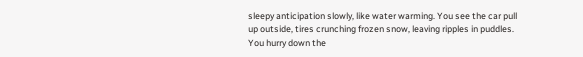sleepy anticipation slowly, like water warming. You see the car pull up outside, tires crunching frozen snow, leaving ripples in puddles. You hurry down the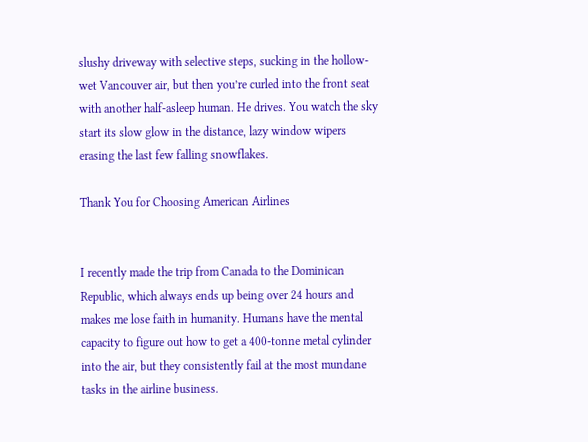slushy driveway with selective steps, sucking in the hollow-wet Vancouver air, but then you’re curled into the front seat with another half-asleep human. He drives. You watch the sky start its slow glow in the distance, lazy window wipers erasing the last few falling snowflakes.

Thank You for Choosing American Airlines


I recently made the trip from Canada to the Dominican Republic, which always ends up being over 24 hours and makes me lose faith in humanity. Humans have the mental capacity to figure out how to get a 400-tonne metal cylinder into the air, but they consistently fail at the most mundane tasks in the airline business.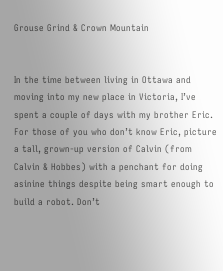Grouse Grind & Crown Mountain


In the time between living in Ottawa and moving into my new place in Victoria, I’ve spent a couple of days with my brother Eric. For those of you who don’t know Eric, picture a tall, grown-up version of Calvin (from Calvin & Hobbes) with a penchant for doing asinine things despite being smart enough to build a robot. Don’t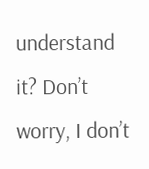understand it? Don’t worry, I don’t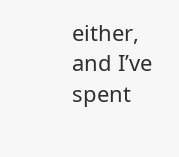either, and I’ve spent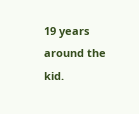19 years around the kid.